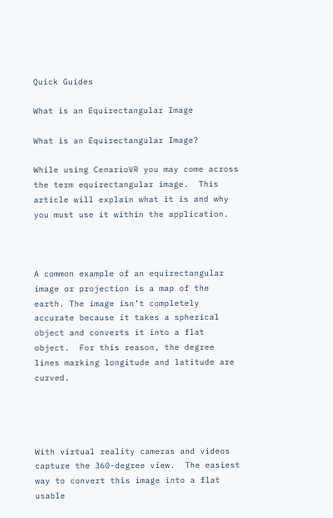Quick Guides

What is an Equirectangular Image

What is an Equirectangular Image?

While using CenarioVR you may come across the term equirectangular image.  This article will explain what it is and why you must use it within the application.



A common example of an equirectangular image or projection is a map of the earth. The image isn’t completely accurate because it takes a spherical object and converts it into a flat object.  For this reason, the degree lines marking longitude and latitude are curved.




With virtual reality cameras and videos capture the 360-degree view.  The easiest way to convert this image into a flat usable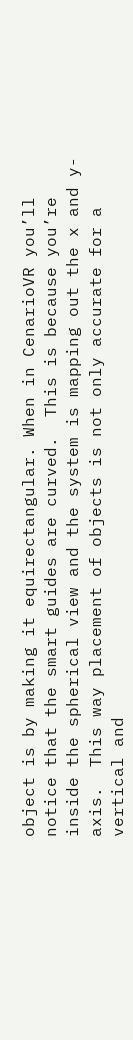object is by making it equirectangular. When in CenarioVR you’ll notice that the smart guides are curved.  This is because you’re inside the spherical view and the system is mapping out the x and y-axis.  This way placement of objects is not only accurate for a vertical and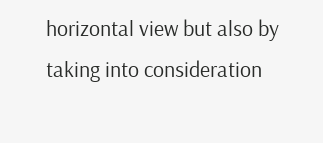horizontal view but also by taking into consideration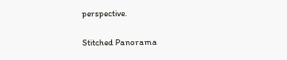perspective.

Stitched Panorama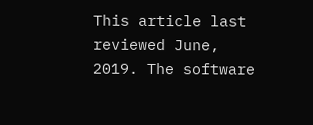This article last reviewed June, 2019. The software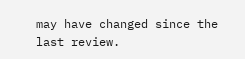may have changed since the last review.